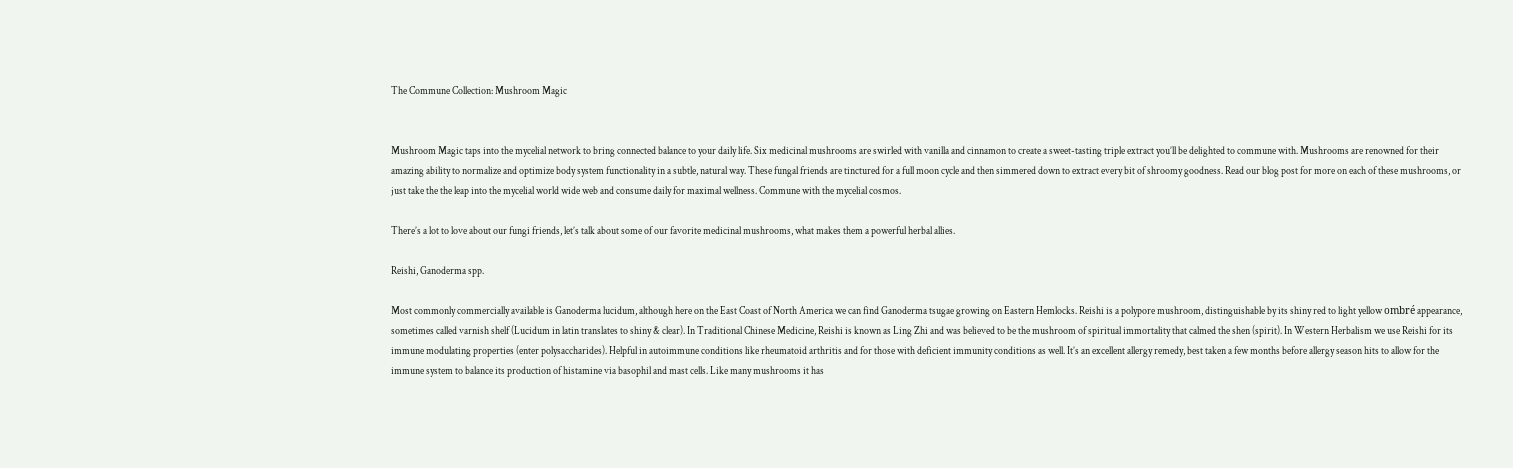The Commune Collection: Mushroom Magic


Mushroom Magic taps into the mycelial network to bring connected balance to your daily life. Six medicinal mushrooms are swirled with vanilla and cinnamon to create a sweet-tasting triple extract you’ll be delighted to commune with. Mushrooms are renowned for their amazing ability to normalize and optimize body system functionality in a subtle, natural way. These fungal friends are tinctured for a full moon cycle and then simmered down to extract every bit of shroomy goodness. Read our blog post for more on each of these mushrooms, or just take the the leap into the mycelial world wide web and consume daily for maximal wellness. Commune with the mycelial cosmos.

There’s a lot to love about our fungi friends, let’s talk about some of our favorite medicinal mushrooms, what makes them a powerful herbal allies.

Reishi, Ganoderma spp.

Most commonly commercially available is Ganoderma lucidum, although here on the East Coast of North America we can find Ganoderma tsugae growing on Eastern Hemlocks. Reishi is a polypore mushroom, distinguishable by its shiny red to light yellow ombré appearance, sometimes called varnish shelf (Lucidum in latin translates to shiny & clear). In Traditional Chinese Medicine, Reishi is known as Ling Zhi and was believed to be the mushroom of spiritual immortality that calmed the shen (spirit). In Western Herbalism we use Reishi for its immune modulating properties (enter polysaccharides). Helpful in autoimmune conditions like rheumatoid arthritis and for those with deficient immunity conditions as well. It’s an excellent allergy remedy, best taken a few months before allergy season hits to allow for the immune system to balance its production of histamine via basophil and mast cells. Like many mushrooms it has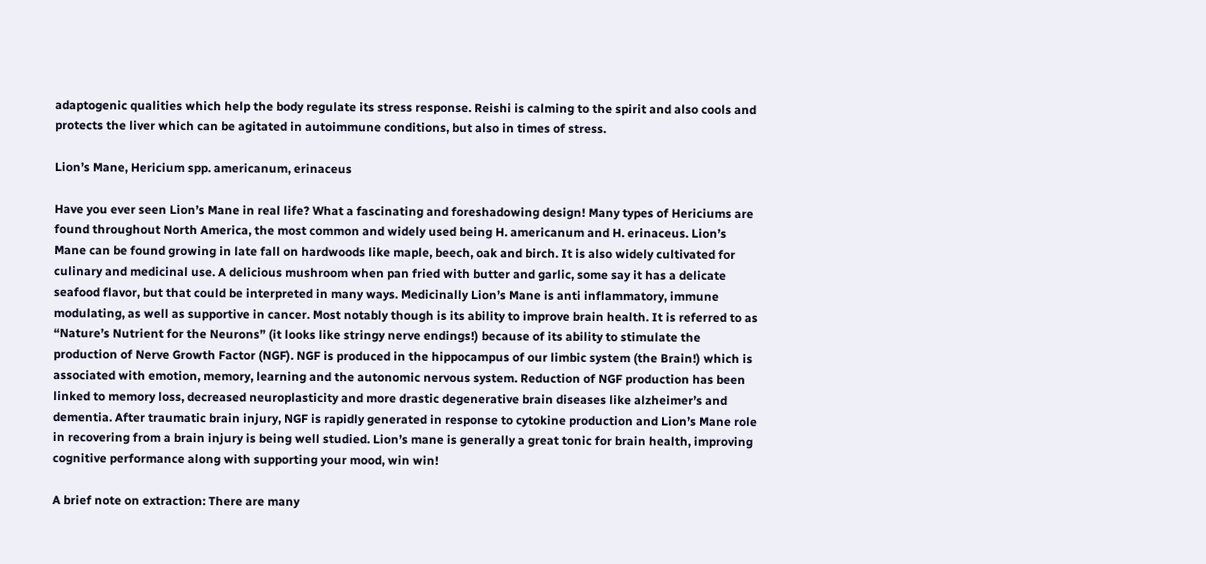adaptogenic qualities which help the body regulate its stress response. Reishi is calming to the spirit and also cools and protects the liver which can be agitated in autoimmune conditions, but also in times of stress.

Lion’s Mane, Hericium spp. americanum, erinaceus

Have you ever seen Lion’s Mane in real life? What a fascinating and foreshadowing design! Many types of Hericiums are found throughout North America, the most common and widely used being H. americanum and H. erinaceus. Lion’s Mane can be found growing in late fall on hardwoods like maple, beech, oak and birch. It is also widely cultivated for culinary and medicinal use. A delicious mushroom when pan fried with butter and garlic, some say it has a delicate seafood flavor, but that could be interpreted in many ways. Medicinally Lion’s Mane is anti inflammatory, immune modulating, as well as supportive in cancer. Most notably though is its ability to improve brain health. It is referred to as  “Nature’s Nutrient for the Neurons” (it looks like stringy nerve endings!) because of its ability to stimulate the production of Nerve Growth Factor (NGF). NGF is produced in the hippocampus of our limbic system (the Brain!) which is associated with emotion, memory, learning and the autonomic nervous system. Reduction of NGF production has been linked to memory loss, decreased neuroplasticity and more drastic degenerative brain diseases like alzheimer’s and dementia. After traumatic brain injury, NGF is rapidly generated in response to cytokine production and Lion’s Mane role in recovering from a brain injury is being well studied. Lion’s mane is generally a great tonic for brain health, improving cognitive performance along with supporting your mood, win win!

A brief note on extraction: There are many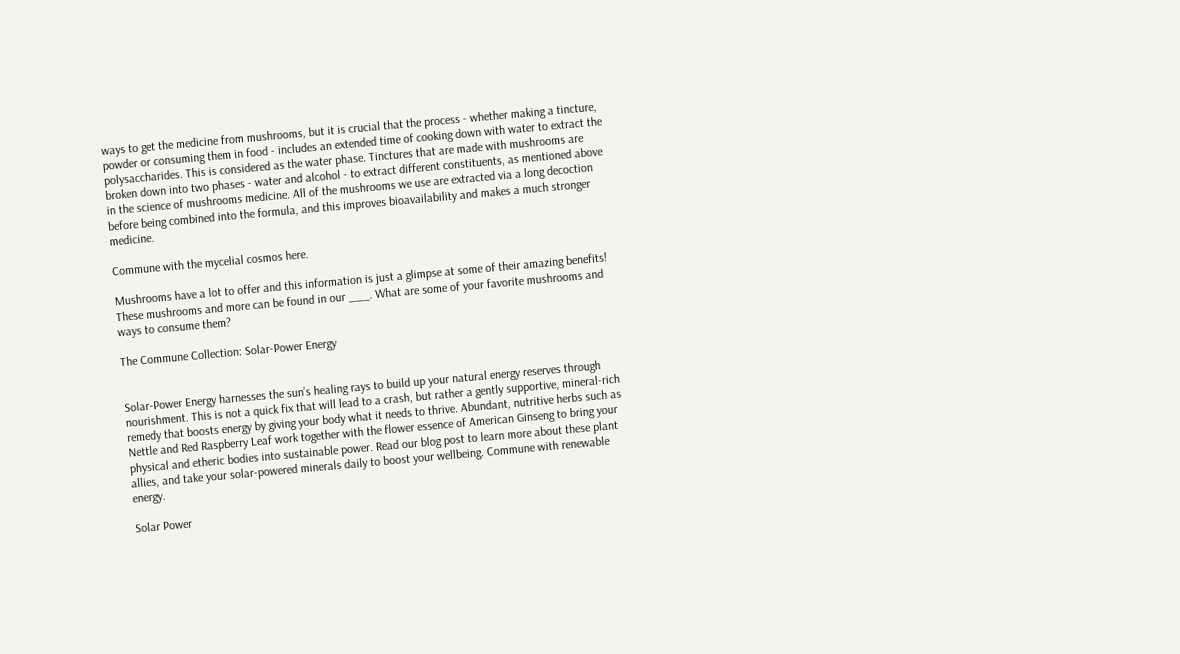ways to get the medicine from mushrooms, but it is crucial that the process - whether making a tincture, powder or consuming them in food - includes an extended time of cooking down with water to extract the polysaccharides. This is considered as the water phase. Tinctures that are made with mushrooms are broken down into two phases - water and alcohol - to extract different constituents, as mentioned above in the science of mushrooms medicine. All of the mushrooms we use are extracted via a long decoction before being combined into the formula, and this improves bioavailability and makes a much stronger medicine.

Commune with the mycelial cosmos here.

Mushrooms have a lot to offer and this information is just a glimpse at some of their amazing benefits! These mushrooms and more can be found in our ___. What are some of your favorite mushrooms and ways to consume them?

The Commune Collection: Solar-Power Energy


Solar-Power Energy harnesses the sun’s healing rays to build up your natural energy reserves through nourishment. This is not a quick fix that will lead to a crash, but rather a gently supportive, mineral-rich remedy that boosts energy by giving your body what it needs to thrive. Abundant, nutritive herbs such as Nettle and Red Raspberry Leaf work together with the flower essence of American Ginseng to bring your physical and etheric bodies into sustainable power. Read our blog post to learn more about these plant allies, and take your solar-powered minerals daily to boost your wellbeing. Commune with renewable energy.

Solar Power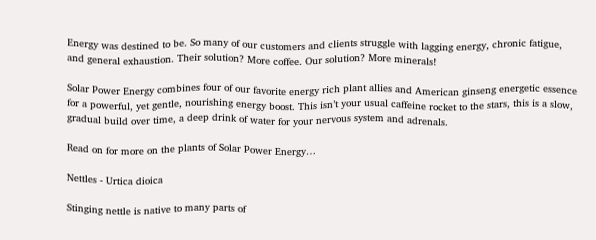Energy was destined to be. So many of our customers and clients struggle with lagging energy, chronic fatigue, and general exhaustion. Their solution? More coffee. Our solution? More minerals!

Solar Power Energy combines four of our favorite energy rich plant allies and American ginseng energetic essence for a powerful, yet gentle, nourishing energy boost. This isn’t your usual caffeine rocket to the stars, this is a slow, gradual build over time, a deep drink of water for your nervous system and adrenals.

Read on for more on the plants of Solar Power Energy…

Nettles - Urtica dioica

Stinging nettle is native to many parts of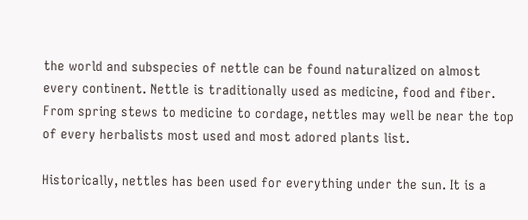the world and subspecies of nettle can be found naturalized on almost every continent. Nettle is traditionally used as medicine, food and fiber. From spring stews to medicine to cordage, nettles may well be near the top of every herbalists most used and most adored plants list.

Historically, nettles has been used for everything under the sun. It is a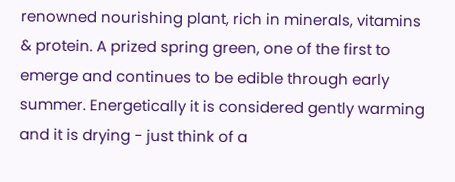renowned nourishing plant, rich in minerals, vitamins & protein. A prized spring green, one of the first to emerge and continues to be edible through early summer. Energetically it is considered gently warming and it is drying - just think of a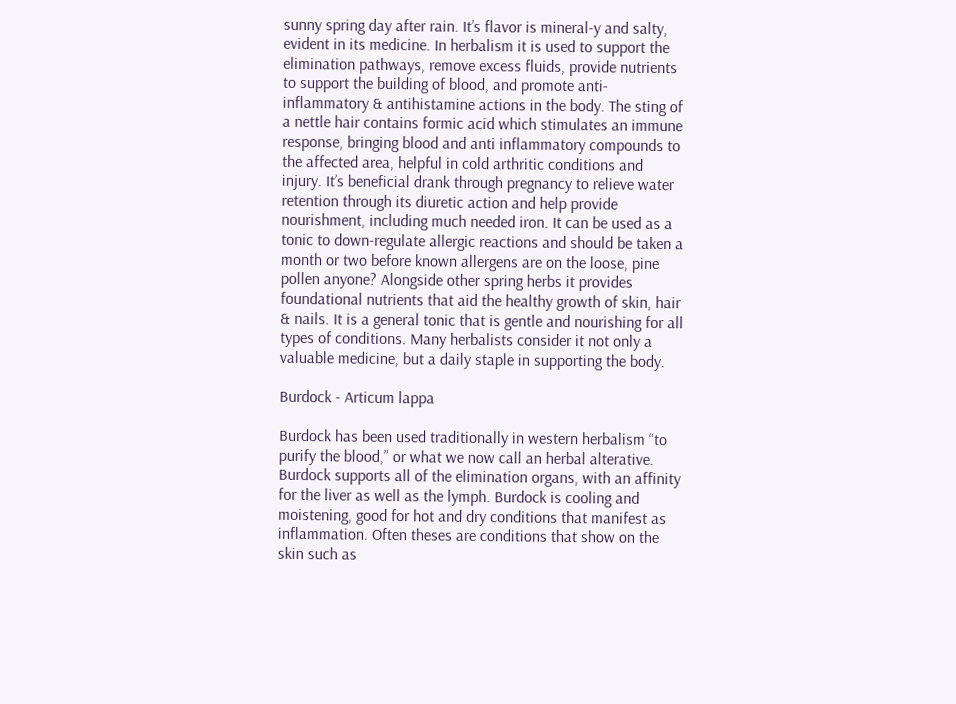sunny spring day after rain. It’s flavor is mineral-y and salty, evident in its medicine. In herbalism it is used to support the elimination pathways, remove excess fluids, provide nutrients to support the building of blood, and promote anti-inflammatory & antihistamine actions in the body. The sting of a nettle hair contains formic acid which stimulates an immune response, bringing blood and anti inflammatory compounds to the affected area, helpful in cold arthritic conditions and injury. It’s beneficial drank through pregnancy to relieve water retention through its diuretic action and help provide nourishment, including much needed iron. It can be used as a tonic to down-regulate allergic reactions and should be taken a month or two before known allergens are on the loose, pine pollen anyone? Alongside other spring herbs it provides foundational nutrients that aid the healthy growth of skin, hair & nails. It is a general tonic that is gentle and nourishing for all types of conditions. Many herbalists consider it not only a valuable medicine, but a daily staple in supporting the body.

Burdock - Articum lappa

Burdock has been used traditionally in western herbalism “to purify the blood,” or what we now call an herbal alterative. Burdock supports all of the elimination organs, with an affinity for the liver as well as the lymph. Burdock is cooling and moistening, good for hot and dry conditions that manifest as inflammation. Often theses are conditions that show on the skin such as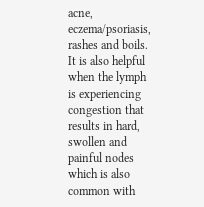acne, eczema/psoriasis, rashes and boils. It is also helpful when the lymph is experiencing congestion that results in hard, swollen and painful nodes which is also common with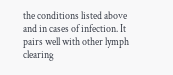the conditions listed above and in cases of infection. It pairs well with other lymph clearing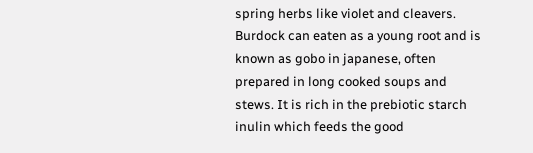spring herbs like violet and cleavers. Burdock can eaten as a young root and is known as gobo in japanese, often prepared in long cooked soups and stews. It is rich in the prebiotic starch inulin which feeds the good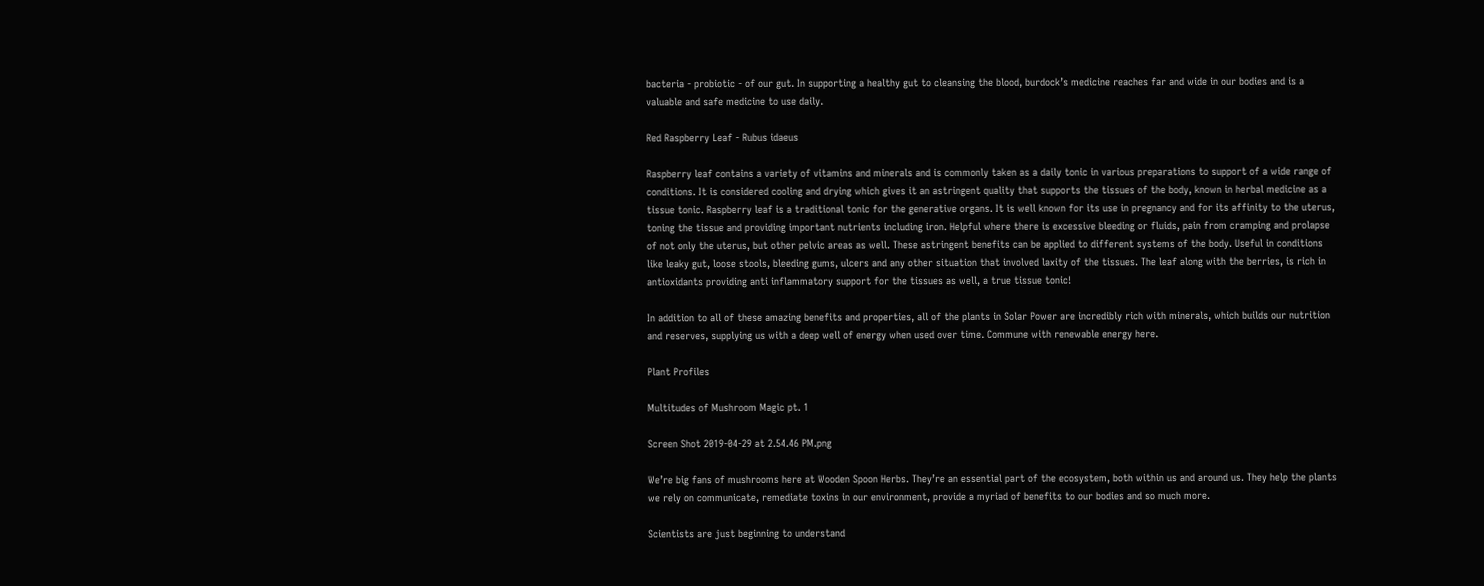bacteria - probiotic - of our gut. In supporting a healthy gut to cleansing the blood, burdock’s medicine reaches far and wide in our bodies and is a valuable and safe medicine to use daily.

Red Raspberry Leaf - Rubus idaeus

Raspberry leaf contains a variety of vitamins and minerals and is commonly taken as a daily tonic in various preparations to support of a wide range of conditions. It is considered cooling and drying which gives it an astringent quality that supports the tissues of the body, known in herbal medicine as a tissue tonic. Raspberry leaf is a traditional tonic for the generative organs. It is well known for its use in pregnancy and for its affinity to the uterus, toning the tissue and providing important nutrients including iron. Helpful where there is excessive bleeding or fluids, pain from cramping and prolapse of not only the uterus, but other pelvic areas as well. These astringent benefits can be applied to different systems of the body. Useful in conditions like leaky gut, loose stools, bleeding gums, ulcers and any other situation that involved laxity of the tissues. The leaf along with the berries, is rich in antioxidants providing anti inflammatory support for the tissues as well, a true tissue tonic!

In addition to all of these amazing benefits and properties, all of the plants in Solar Power are incredibly rich with minerals, which builds our nutrition and reserves, supplying us with a deep well of energy when used over time. Commune with renewable energy here.

Plant Profiles

Multitudes of Mushroom Magic pt. 1

Screen Shot 2019-04-29 at 2.54.46 PM.png

We’re big fans of mushrooms here at Wooden Spoon Herbs. They’re an essential part of the ecosystem, both within us and around us. They help the plants we rely on communicate, remediate toxins in our environment, provide a myriad of benefits to our bodies and so much more.

Scientists are just beginning to understand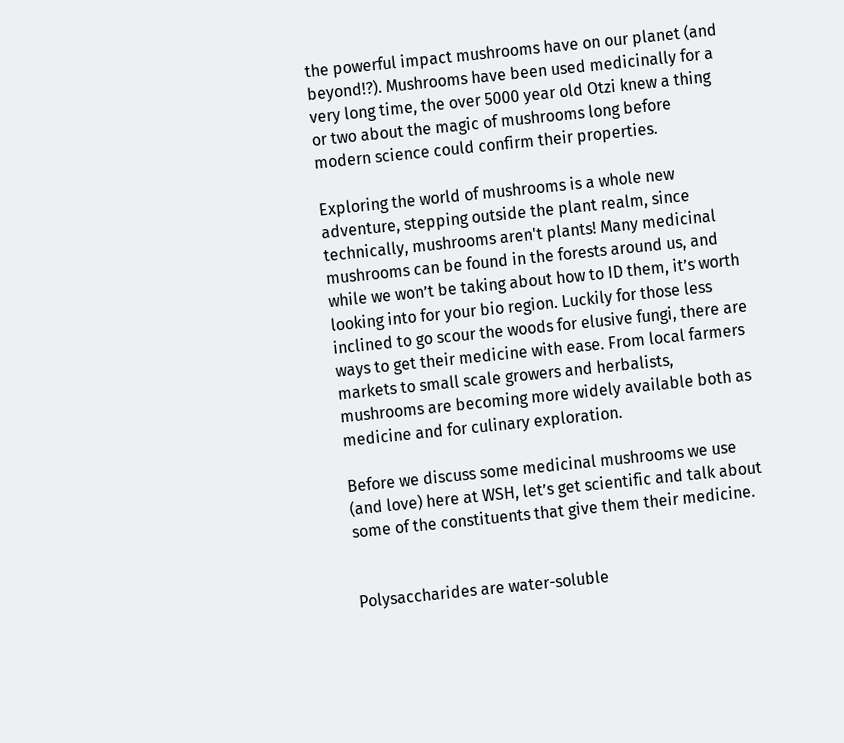the powerful impact mushrooms have on our planet (and beyond!?). Mushrooms have been used medicinally for a very long time, the over 5000 year old Otzi knew a thing or two about the magic of mushrooms long before modern science could confirm their properties.

Exploring the world of mushrooms is a whole new adventure, stepping outside the plant realm, since technically, mushrooms aren't plants! Many medicinal mushrooms can be found in the forests around us, and while we won’t be taking about how to ID them, it’s worth looking into for your bio region. Luckily for those less inclined to go scour the woods for elusive fungi, there are ways to get their medicine with ease. From local farmers markets to small scale growers and herbalists, mushrooms are becoming more widely available both as medicine and for culinary exploration.

Before we discuss some medicinal mushrooms we use (and love) here at WSH, let’s get scientific and talk about some of the constituents that give them their medicine.


Polysaccharides are water-soluble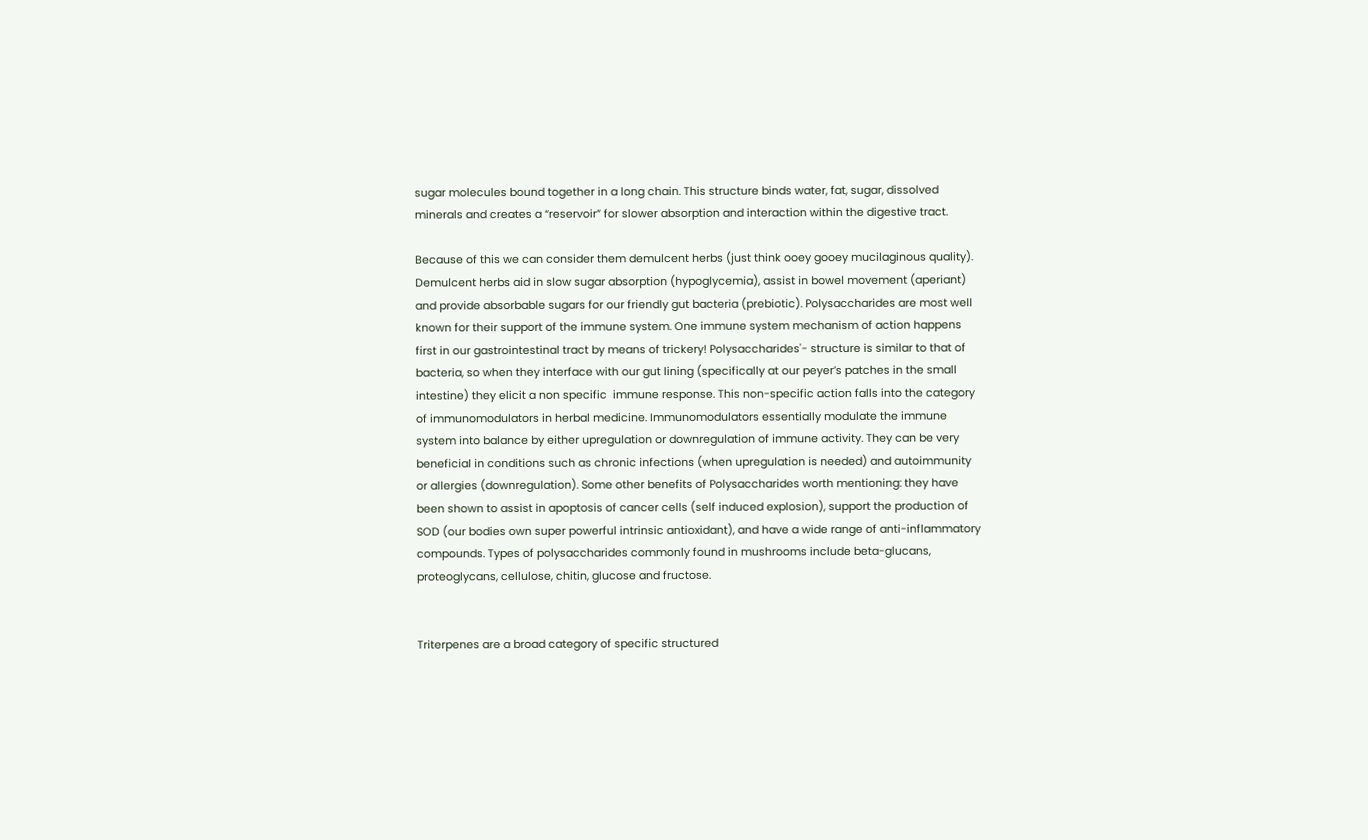sugar molecules bound together in a long chain. This structure binds water, fat, sugar, dissolved minerals and creates a “reservoir” for slower absorption and interaction within the digestive tract.

Because of this we can consider them demulcent herbs (just think ooey gooey mucilaginous quality). Demulcent herbs aid in slow sugar absorption (hypoglycemia), assist in bowel movement (aperiant) and provide absorbable sugars for our friendly gut bacteria (prebiotic). Polysaccharides are most well known for their support of the immune system. One immune system mechanism of action happens first in our gastrointestinal tract by means of trickery! Polysaccharides'- structure is similar to that of bacteria, so when they interface with our gut lining (specifically at our peyer’s patches in the small intestine) they elicit a non specific  immune response. This non-specific action falls into the category of immunomodulators in herbal medicine. Immunomodulators essentially modulate the immune system into balance by either upregulation or downregulation of immune activity. They can be very beneficial in conditions such as chronic infections (when upregulation is needed) and autoimmunity or allergies (downregulation). Some other benefits of Polysaccharides worth mentioning: they have been shown to assist in apoptosis of cancer cells (self induced explosion), support the production of SOD (our bodies own super powerful intrinsic antioxidant), and have a wide range of anti-inflammatory compounds. Types of polysaccharides commonly found in mushrooms include beta-glucans, proteoglycans, cellulose, chitin, glucose and fructose.


Triterpenes are a broad category of specific structured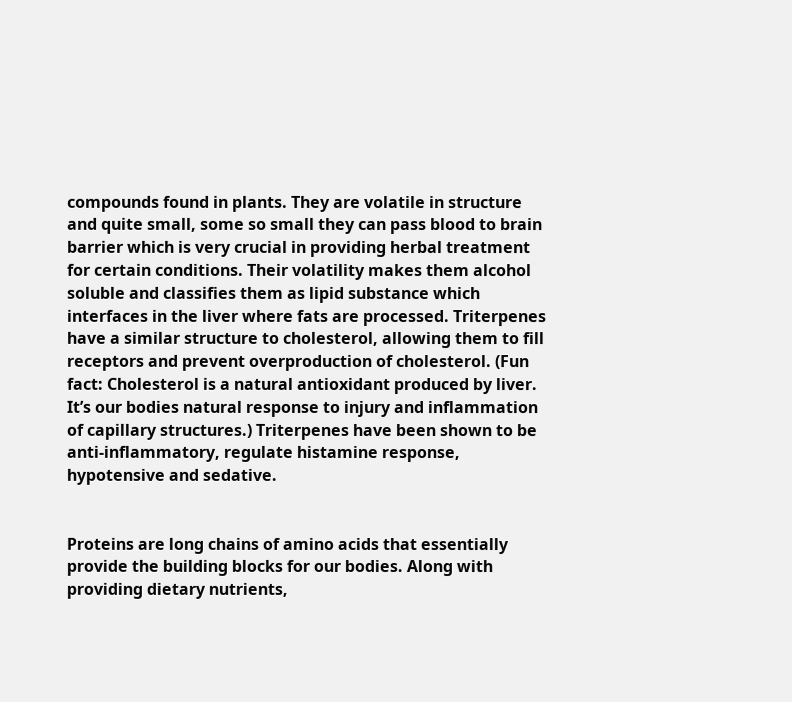compounds found in plants. They are volatile in structure and quite small, some so small they can pass blood to brain barrier which is very crucial in providing herbal treatment for certain conditions. Their volatility makes them alcohol soluble and classifies them as lipid substance which interfaces in the liver where fats are processed. Triterpenes have a similar structure to cholesterol, allowing them to fill receptors and prevent overproduction of cholesterol. (Fun fact: Cholesterol is a natural antioxidant produced by liver. It’s our bodies natural response to injury and inflammation of capillary structures.) Triterpenes have been shown to be anti-inflammatory, regulate histamine response, hypotensive and sedative.


Proteins are long chains of amino acids that essentially provide the building blocks for our bodies. Along with providing dietary nutrients,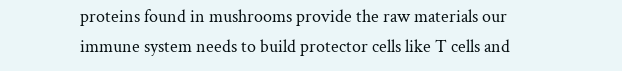proteins found in mushrooms provide the raw materials our immune system needs to build protector cells like T cells and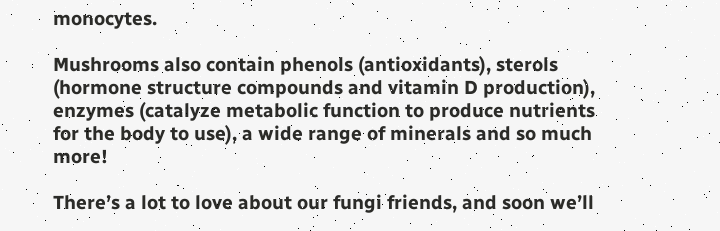monocytes.

Mushrooms also contain phenols (antioxidants), sterols (hormone structure compounds and vitamin D production), enzymes (catalyze metabolic function to produce nutrients for the body to use), a wide range of minerals and so much more!

There’s a lot to love about our fungi friends, and soon we’ll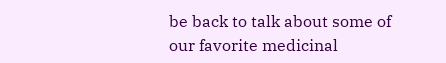be back to talk about some of our favorite medicinal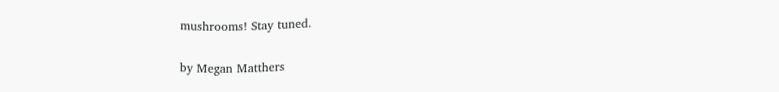mushrooms! Stay tuned.

by Megan Matthers